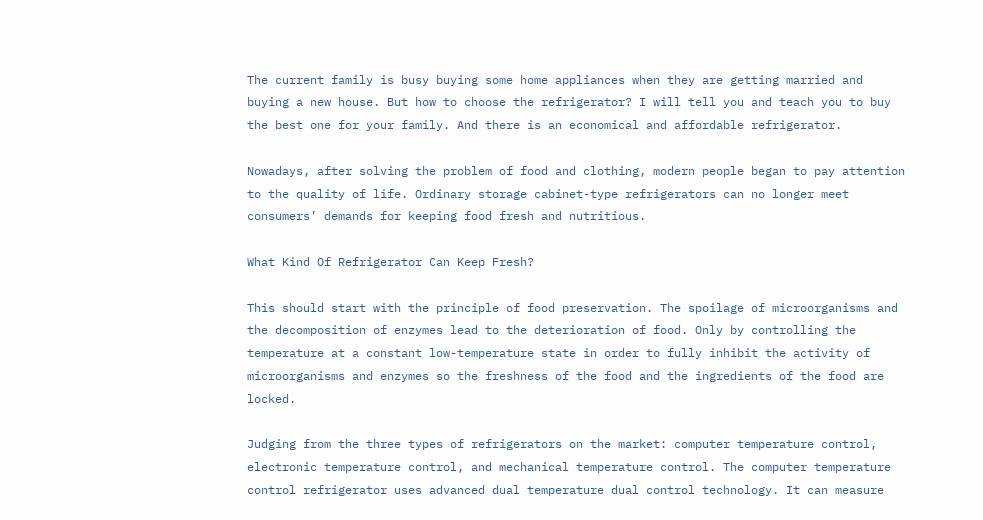The current family is busy buying some home appliances when they are getting married and buying a new house. But how to choose the refrigerator? I will tell you and teach you to buy the best one for your family. And there is an economical and affordable refrigerator.

Nowadays, after solving the problem of food and clothing, modern people began to pay attention to the quality of life. Ordinary storage cabinet-type refrigerators can no longer meet consumers’ demands for keeping food fresh and nutritious.

What Kind Of Refrigerator Can Keep Fresh?

This should start with the principle of food preservation. The spoilage of microorganisms and the decomposition of enzymes lead to the deterioration of food. Only by controlling the temperature at a constant low-temperature state in order to fully inhibit the activity of microorganisms and enzymes so the freshness of the food and the ingredients of the food are locked.

Judging from the three types of refrigerators on the market: computer temperature control, electronic temperature control, and mechanical temperature control. The computer temperature control refrigerator uses advanced dual temperature dual control technology. It can measure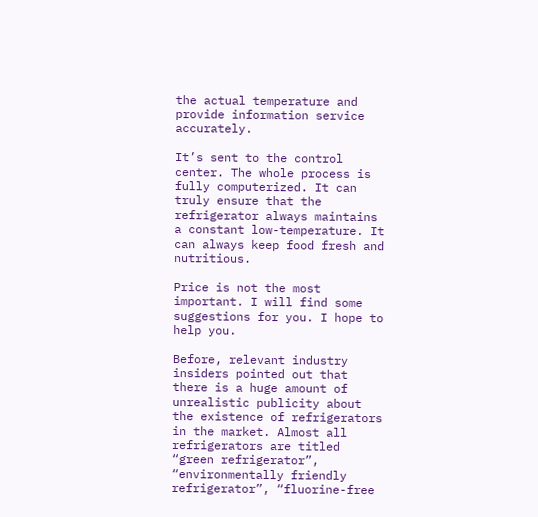the actual temperature and provide information service accurately.

It’s sent to the control center. The whole process is fully computerized. It can truly ensure that the refrigerator always maintains a constant low-temperature. It can always keep food fresh and nutritious.

Price is not the most important. I will find some suggestions for you. I hope to help you.

Before, relevant industry insiders pointed out that there is a huge amount of unrealistic publicity about the existence of refrigerators in the market. Almost all refrigerators are titled “green refrigerator”, “environmentally friendly refrigerator”, “fluorine-free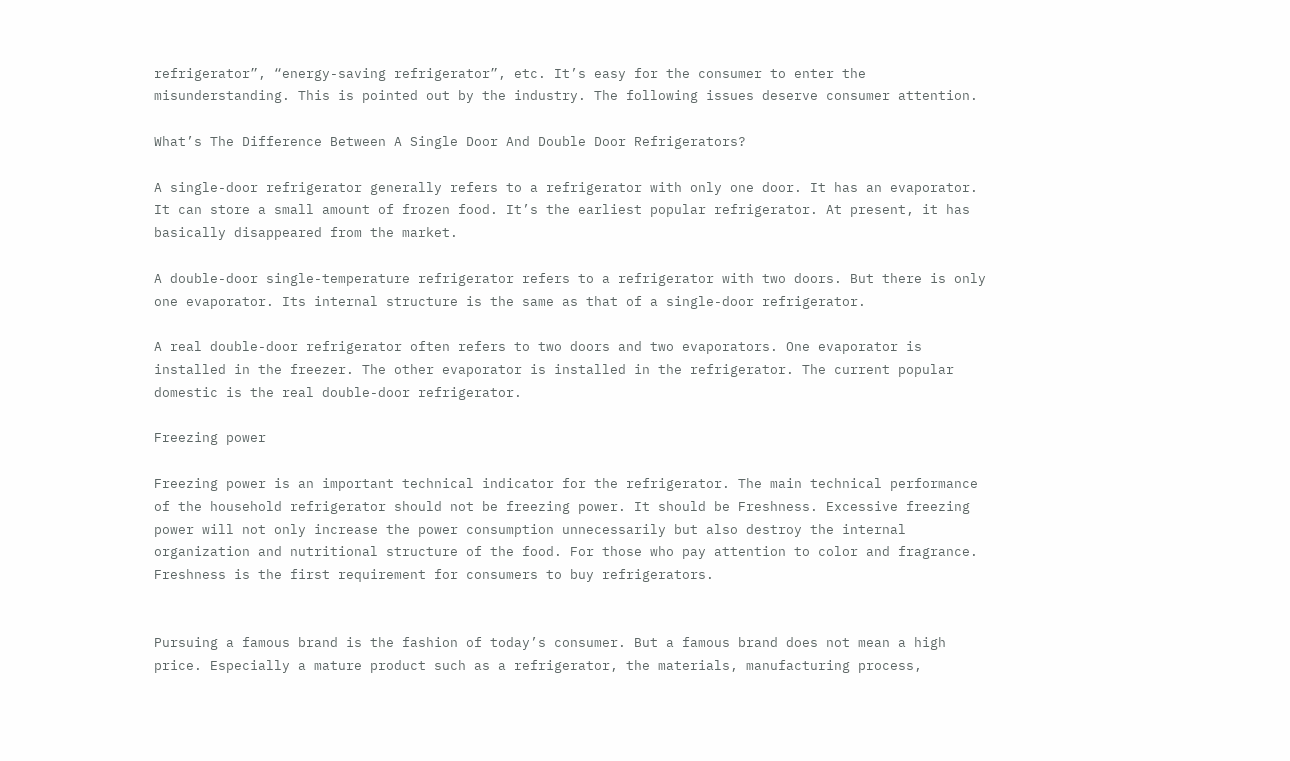refrigerator”, “energy-saving refrigerator”, etc. It’s easy for the consumer to enter the misunderstanding. This is pointed out by the industry. The following issues deserve consumer attention.

What’s The Difference Between A Single Door And Double Door Refrigerators?

A single-door refrigerator generally refers to a refrigerator with only one door. It has an evaporator. It can store a small amount of frozen food. It’s the earliest popular refrigerator. At present, it has basically disappeared from the market.

A double-door single-temperature refrigerator refers to a refrigerator with two doors. But there is only one evaporator. Its internal structure is the same as that of a single-door refrigerator.

A real double-door refrigerator often refers to two doors and two evaporators. One evaporator is installed in the freezer. The other evaporator is installed in the refrigerator. The current popular domestic is the real double-door refrigerator.

Freezing power

Freezing power is an important technical indicator for the refrigerator. The main technical performance of the household refrigerator should not be freezing power. It should be Freshness. Excessive freezing power will not only increase the power consumption unnecessarily but also destroy the internal organization and nutritional structure of the food. For those who pay attention to color and fragrance. Freshness is the first requirement for consumers to buy refrigerators.


Pursuing a famous brand is the fashion of today’s consumer. But a famous brand does not mean a high price. Especially a mature product such as a refrigerator, the materials, manufacturing process,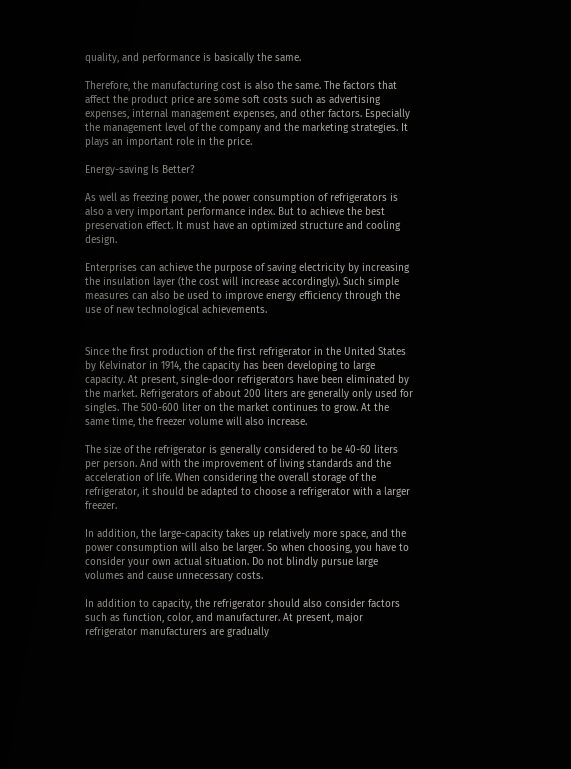quality, and performance is basically the same.

Therefore, the manufacturing cost is also the same. The factors that affect the product price are some soft costs such as advertising expenses, internal management expenses, and other factors. Especially the management level of the company and the marketing strategies. It plays an important role in the price.

Energy-saving Is Better?

As well as freezing power, the power consumption of refrigerators is also a very important performance index. But to achieve the best preservation effect. It must have an optimized structure and cooling design.

Enterprises can achieve the purpose of saving electricity by increasing the insulation layer (the cost will increase accordingly). Such simple measures can also be used to improve energy efficiency through the use of new technological achievements.


Since the first production of the first refrigerator in the United States by Kelvinator in 1914, the capacity has been developing to large capacity. At present, single-door refrigerators have been eliminated by the market. Refrigerators of about 200 liters are generally only used for singles. The 500-600 liter on the market continues to grow. At the same time, the freezer volume will also increase.

The size of the refrigerator is generally considered to be 40-60 liters per person. And with the improvement of living standards and the acceleration of life. When considering the overall storage of the refrigerator, it should be adapted to choose a refrigerator with a larger freezer.

In addition, the large-capacity takes up relatively more space, and the power consumption will also be larger. So when choosing, you have to consider your own actual situation. Do not blindly pursue large volumes and cause unnecessary costs.

In addition to capacity, the refrigerator should also consider factors such as function, color, and manufacturer. At present, major refrigerator manufacturers are gradually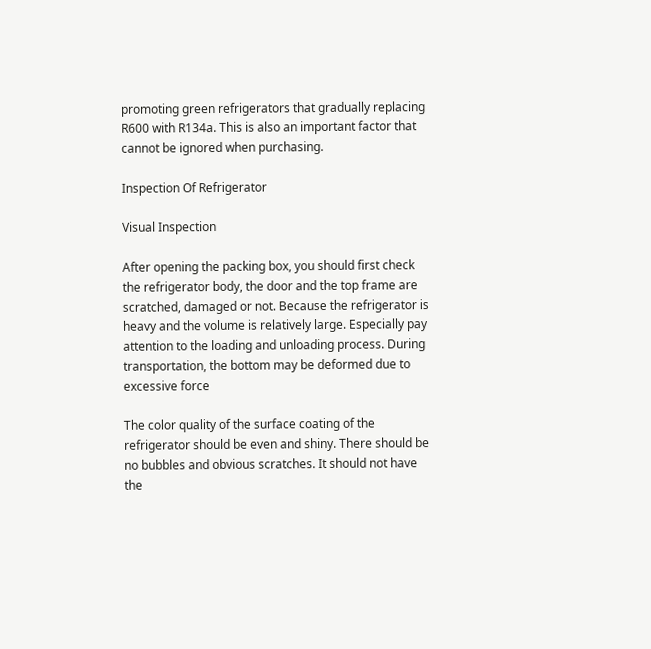promoting green refrigerators that gradually replacing R600 with R134a. This is also an important factor that cannot be ignored when purchasing.

Inspection Of Refrigerator

Visual Inspection

After opening the packing box, you should first check the refrigerator body, the door and the top frame are scratched, damaged or not. Because the refrigerator is heavy and the volume is relatively large. Especially pay attention to the loading and unloading process. During transportation, the bottom may be deformed due to excessive force

The color quality of the surface coating of the refrigerator should be even and shiny. There should be no bubbles and obvious scratches. It should not have the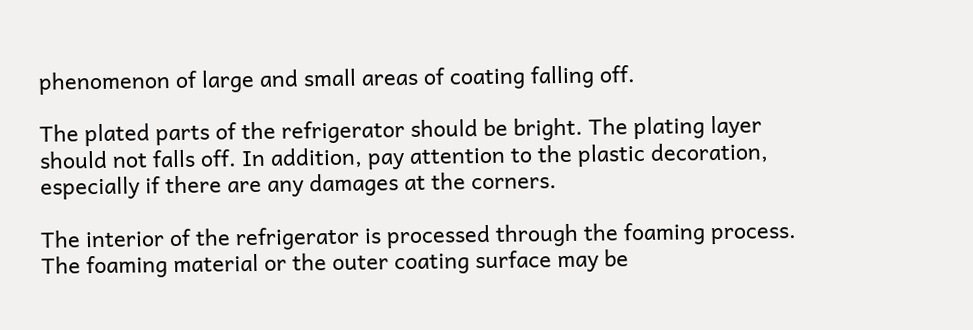phenomenon of large and small areas of coating falling off.

The plated parts of the refrigerator should be bright. The plating layer should not falls off. In addition, pay attention to the plastic decoration, especially if there are any damages at the corners.

The interior of the refrigerator is processed through the foaming process. The foaming material or the outer coating surface may be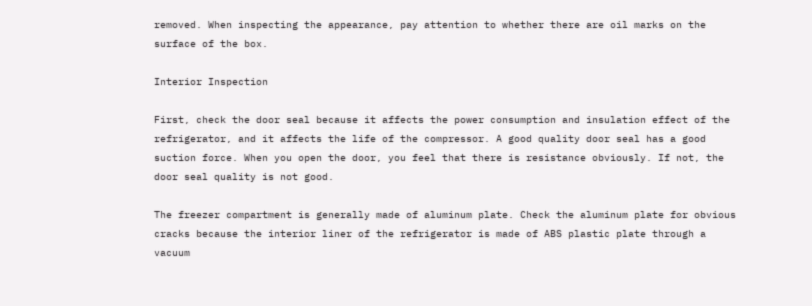removed. When inspecting the appearance, pay attention to whether there are oil marks on the surface of the box.

Interior Inspection

First, check the door seal because it affects the power consumption and insulation effect of the refrigerator, and it affects the life of the compressor. A good quality door seal has a good suction force. When you open the door, you feel that there is resistance obviously. If not, the door seal quality is not good.

The freezer compartment is generally made of aluminum plate. Check the aluminum plate for obvious cracks because the interior liner of the refrigerator is made of ABS plastic plate through a vacuum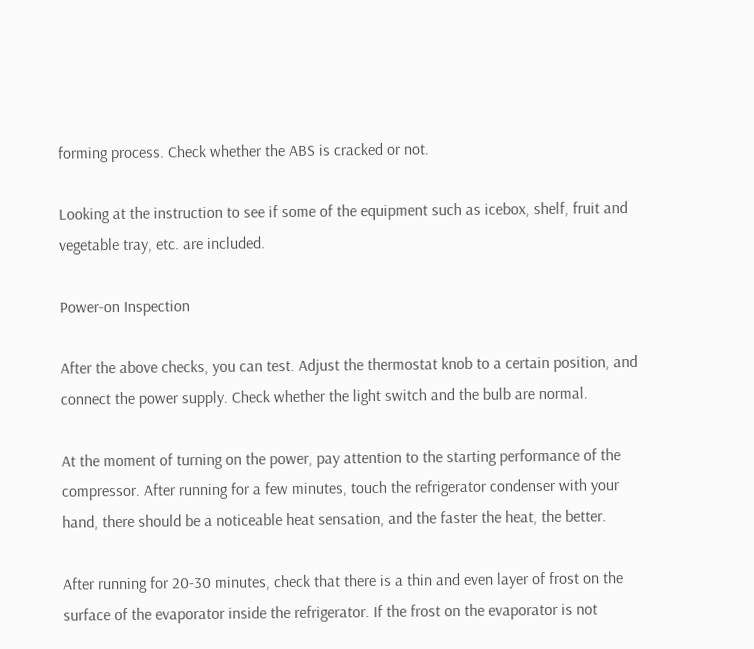forming process. Check whether the ABS is cracked or not.

Looking at the instruction to see if some of the equipment such as icebox, shelf, fruit and vegetable tray, etc. are included.

Power-on Inspection

After the above checks, you can test. Adjust the thermostat knob to a certain position, and connect the power supply. Check whether the light switch and the bulb are normal.

At the moment of turning on the power, pay attention to the starting performance of the compressor. After running for a few minutes, touch the refrigerator condenser with your hand, there should be a noticeable heat sensation, and the faster the heat, the better.

After running for 20-30 minutes, check that there is a thin and even layer of frost on the surface of the evaporator inside the refrigerator. If the frost on the evaporator is not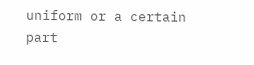uniform or a certain part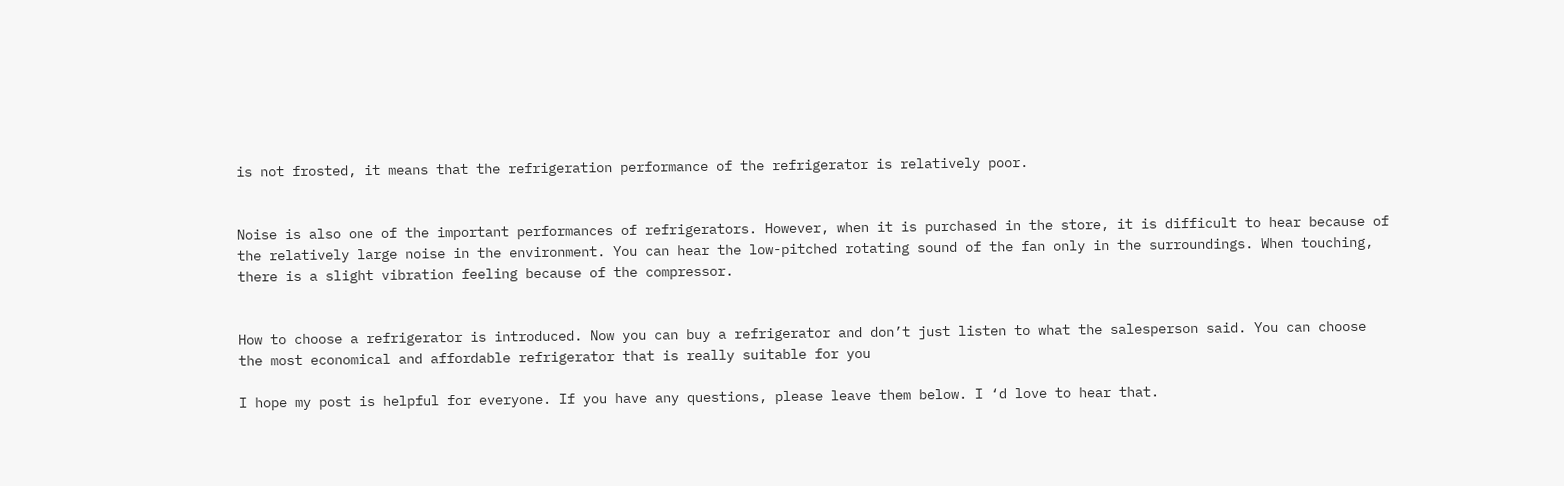is not frosted, it means that the refrigeration performance of the refrigerator is relatively poor.


Noise is also one of the important performances of refrigerators. However, when it is purchased in the store, it is difficult to hear because of the relatively large noise in the environment. You can hear the low-pitched rotating sound of the fan only in the surroundings. When touching, there is a slight vibration feeling because of the compressor.


How to choose a refrigerator is introduced. Now you can buy a refrigerator and don’t just listen to what the salesperson said. You can choose the most economical and affordable refrigerator that is really suitable for you

I hope my post is helpful for everyone. If you have any questions, please leave them below. I ‘d love to hear that.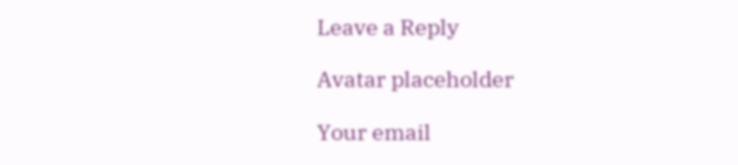Leave a Reply

Avatar placeholder

Your email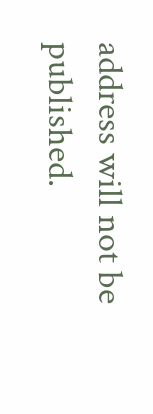address will not be published.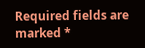Required fields are marked *